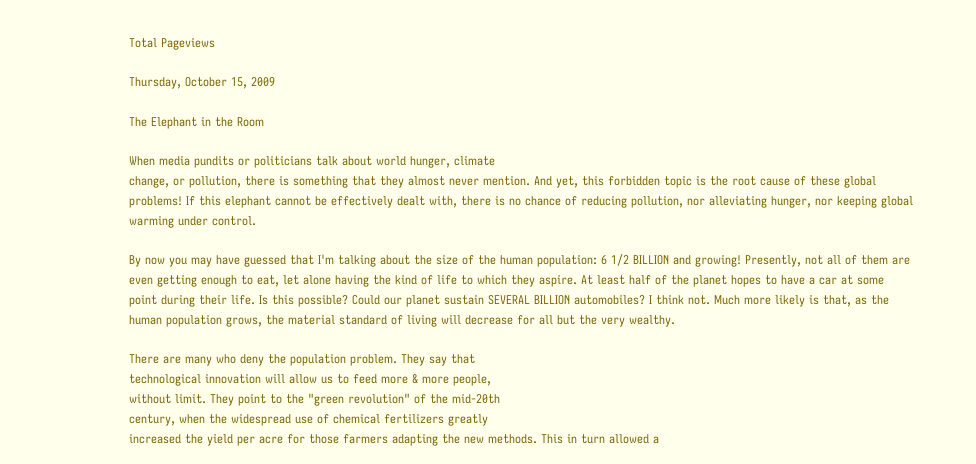Total Pageviews

Thursday, October 15, 2009

The Elephant in the Room

When media pundits or politicians talk about world hunger, climate
change, or pollution, there is something that they almost never mention. And yet, this forbidden topic is the root cause of these global problems! If this elephant cannot be effectively dealt with, there is no chance of reducing pollution, nor alleviating hunger, nor keeping global warming under control.

By now you may have guessed that I'm talking about the size of the human population: 6 1/2 BILLION and growing! Presently, not all of them are even getting enough to eat, let alone having the kind of life to which they aspire. At least half of the planet hopes to have a car at some point during their life. Is this possible? Could our planet sustain SEVERAL BILLION automobiles? I think not. Much more likely is that, as the human population grows, the material standard of living will decrease for all but the very wealthy.

There are many who deny the population problem. They say that
technological innovation will allow us to feed more & more people,
without limit. They point to the "green revolution" of the mid-20th
century, when the widespread use of chemical fertilizers greatly
increased the yield per acre for those farmers adapting the new methods. This in turn allowed a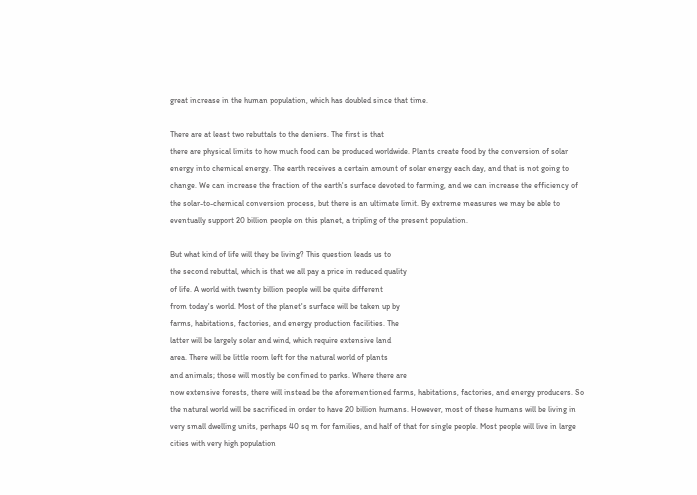great increase in the human population, which has doubled since that time.

There are at least two rebuttals to the deniers. The first is that
there are physical limits to how much food can be produced worldwide. Plants create food by the conversion of solar energy into chemical energy. The earth receives a certain amount of solar energy each day, and that is not going to change. We can increase the fraction of the earth's surface devoted to farming, and we can increase the efficiency of the solar-to-chemical conversion process, but there is an ultimate limit. By extreme measures we may be able to eventually support 20 billion people on this planet, a tripling of the present population.

But what kind of life will they be living? This question leads us to
the second rebuttal, which is that we all pay a price in reduced quality
of life. A world with twenty billion people will be quite different
from today's world. Most of the planet's surface will be taken up by
farms, habitations, factories, and energy production facilities. The
latter will be largely solar and wind, which require extensive land
area. There will be little room left for the natural world of plants
and animals; those will mostly be confined to parks. Where there are
now extensive forests, there will instead be the aforementioned farms, habitations, factories, and energy producers. So the natural world will be sacrificed in order to have 20 billion humans. However, most of these humans will be living in very small dwelling units, perhaps 40 sq m for families, and half of that for single people. Most people will live in large cities with very high population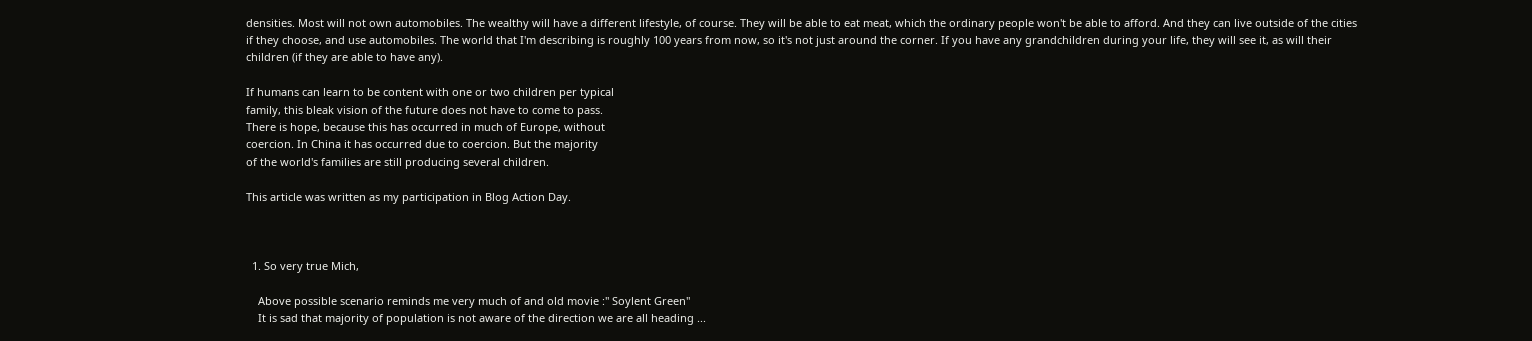densities. Most will not own automobiles. The wealthy will have a different lifestyle, of course. They will be able to eat meat, which the ordinary people won't be able to afford. And they can live outside of the cities if they choose, and use automobiles. The world that I'm describing is roughly 100 years from now, so it's not just around the corner. If you have any grandchildren during your life, they will see it, as will their children (if they are able to have any).

If humans can learn to be content with one or two children per typical
family, this bleak vision of the future does not have to come to pass.
There is hope, because this has occurred in much of Europe, without
coercion. In China it has occurred due to coercion. But the majority
of the world's families are still producing several children.

This article was written as my participation in Blog Action Day.



  1. So very true Mich,

    Above possible scenario reminds me very much of and old movie :" Soylent Green"
    It is sad that majority of population is not aware of the direction we are all heading ...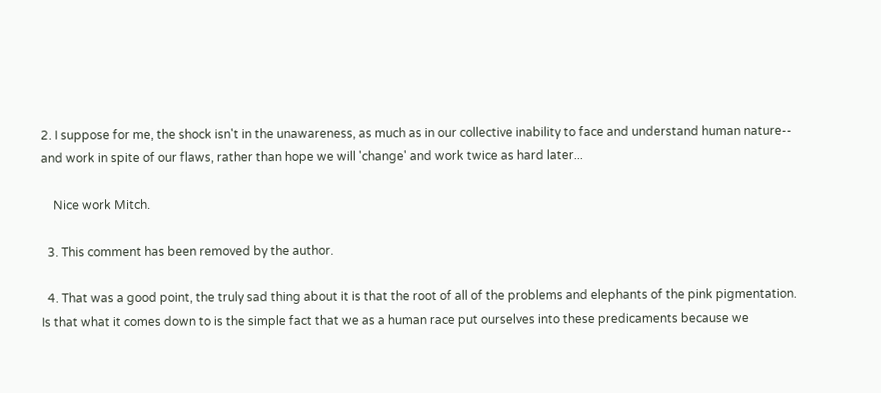2. I suppose for me, the shock isn't in the unawareness, as much as in our collective inability to face and understand human nature-- and work in spite of our flaws, rather than hope we will 'change' and work twice as hard later...

    Nice work Mitch.

  3. This comment has been removed by the author.

  4. That was a good point, the truly sad thing about it is that the root of all of the problems and elephants of the pink pigmentation. Is that what it comes down to is the simple fact that we as a human race put ourselves into these predicaments because we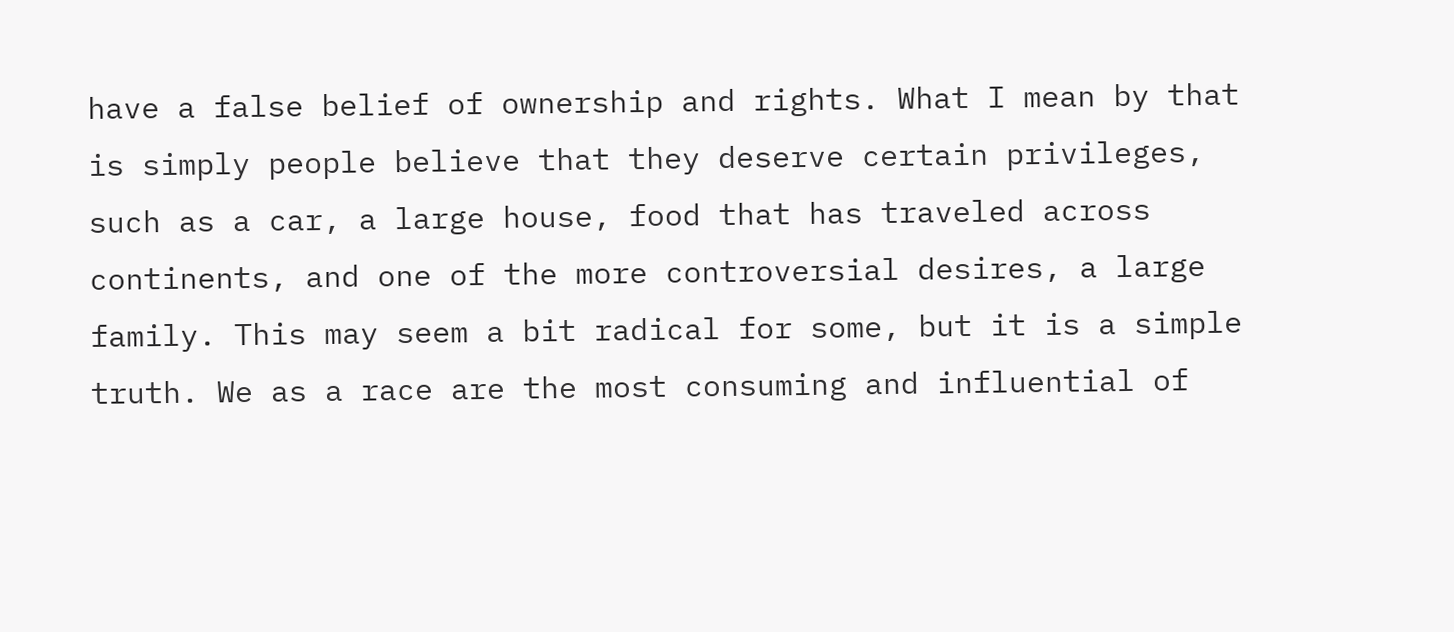have a false belief of ownership and rights. What I mean by that is simply people believe that they deserve certain privileges, such as a car, a large house, food that has traveled across continents, and one of the more controversial desires, a large family. This may seem a bit radical for some, but it is a simple truth. We as a race are the most consuming and influential of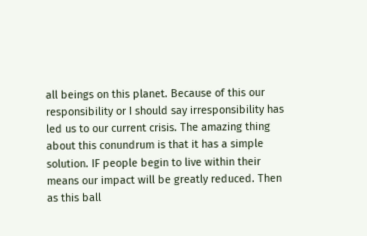all beings on this planet. Because of this our responsibility or I should say irresponsibility has led us to our current crisis. The amazing thing about this conundrum is that it has a simple solution. IF people begin to live within their means our impact will be greatly reduced. Then as this ball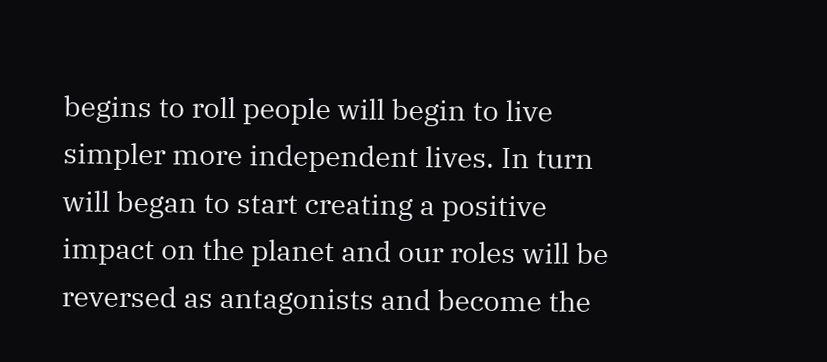begins to roll people will begin to live simpler more independent lives. In turn will began to start creating a positive impact on the planet and our roles will be reversed as antagonists and become the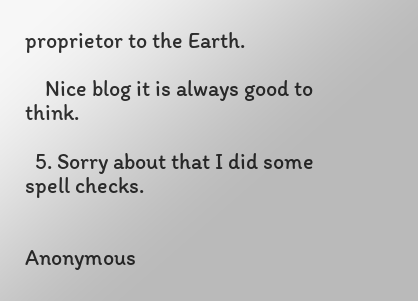proprietor to the Earth.

    Nice blog it is always good to think.

  5. Sorry about that I did some spell checks.


Anonymous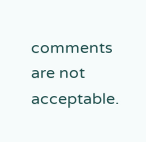comments are not acceptable.